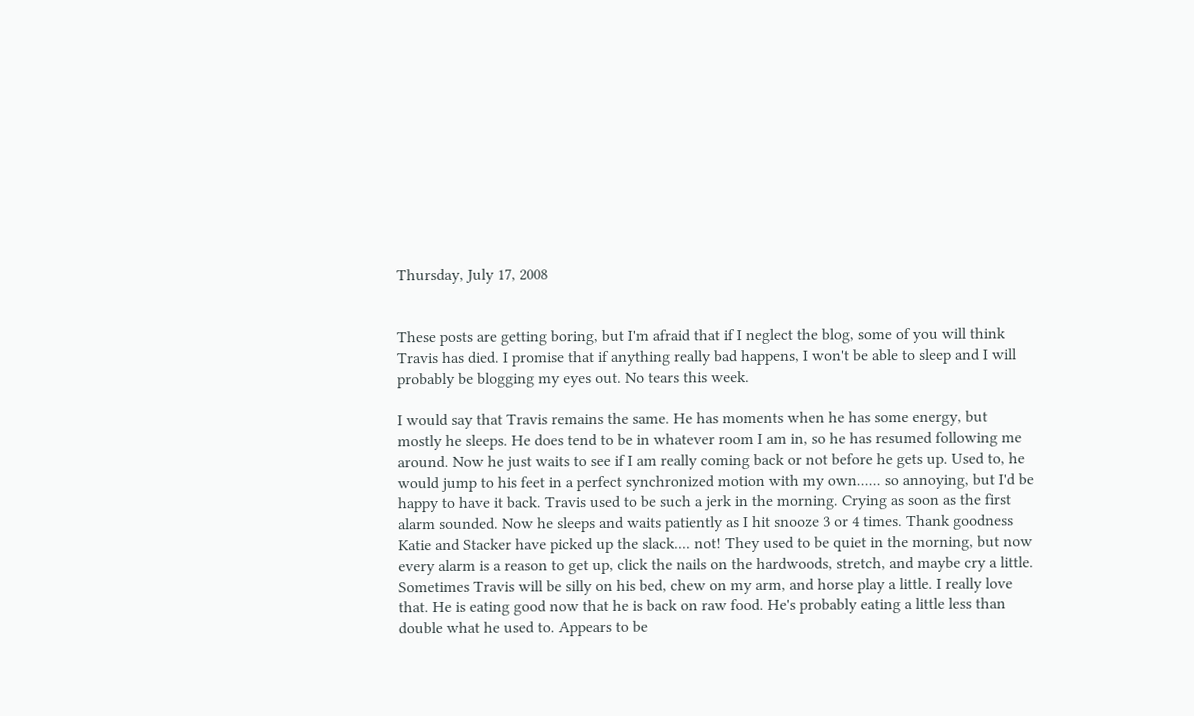Thursday, July 17, 2008


These posts are getting boring, but I'm afraid that if I neglect the blog, some of you will think Travis has died. I promise that if anything really bad happens, I won't be able to sleep and I will probably be blogging my eyes out. No tears this week.

I would say that Travis remains the same. He has moments when he has some energy, but mostly he sleeps. He does tend to be in whatever room I am in, so he has resumed following me around. Now he just waits to see if I am really coming back or not before he gets up. Used to, he would jump to his feet in a perfect synchronized motion with my own...... so annoying, but I'd be happy to have it back. Travis used to be such a jerk in the morning. Crying as soon as the first alarm sounded. Now he sleeps and waits patiently as I hit snooze 3 or 4 times. Thank goodness Katie and Stacker have picked up the slack.... not! They used to be quiet in the morning, but now every alarm is a reason to get up, click the nails on the hardwoods, stretch, and maybe cry a little. Sometimes Travis will be silly on his bed, chew on my arm, and horse play a little. I really love that. He is eating good now that he is back on raw food. He's probably eating a little less than double what he used to. Appears to be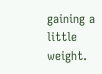gaining a little weight.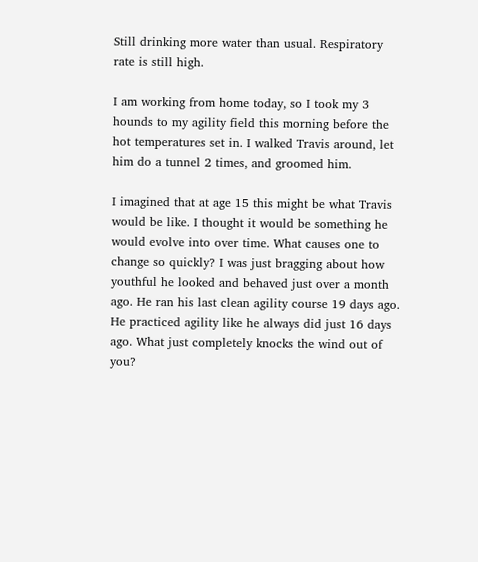Still drinking more water than usual. Respiratory rate is still high.

I am working from home today, so I took my 3 hounds to my agility field this morning before the hot temperatures set in. I walked Travis around, let him do a tunnel 2 times, and groomed him.

I imagined that at age 15 this might be what Travis would be like. I thought it would be something he would evolve into over time. What causes one to change so quickly? I was just bragging about how youthful he looked and behaved just over a month ago. He ran his last clean agility course 19 days ago. He practiced agility like he always did just 16 days ago. What just completely knocks the wind out of you?